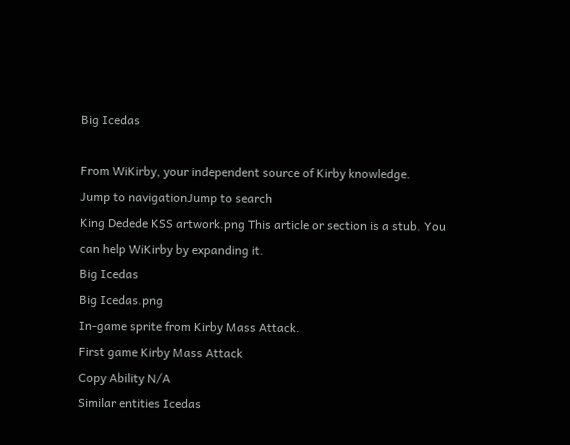Big Icedas

From WiKirby, your independent source of Kirby knowledge.
Jump to navigationJump to search
King Dedede KSS artwork.png This article or section is a stub. You can help WiKirby by expanding it.
Big Icedas
Big Icedas.png
In-game sprite from Kirby Mass Attack.
First game Kirby Mass Attack
Copy Ability N/A
Similar entities Icedas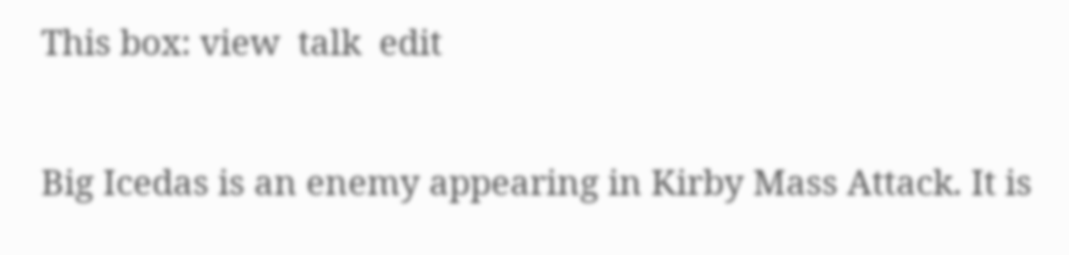This box: view  talk  edit

Big Icedas is an enemy appearing in Kirby Mass Attack. It is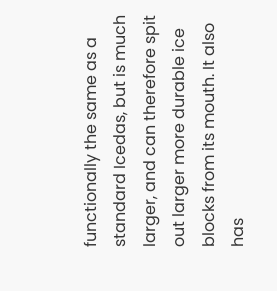functionally the same as a standard Icedas, but is much larger, and can therefore spit out larger more durable ice blocks from its mouth. It also has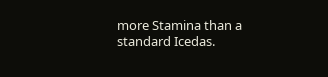more Stamina than a standard Icedas.